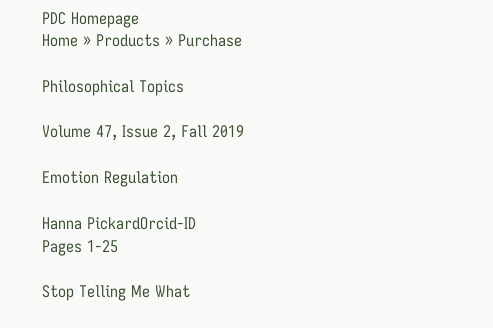PDC Homepage
Home » Products » Purchase

Philosophical Topics

Volume 47, Issue 2, Fall 2019

Emotion Regulation

Hanna PickardOrcid-ID
Pages 1-25

Stop Telling Me What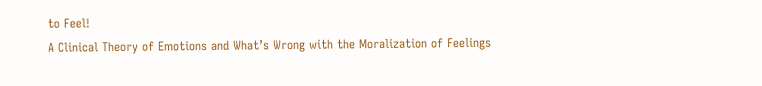to Feel!
A Clinical Theory of Emotions and What’s Wrong with the Moralization of Feelings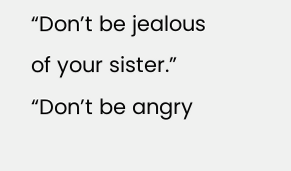“Don’t be jealous of your sister.” “Don’t be angry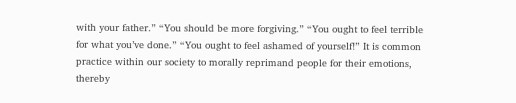with your father.” “You should be more forgiving.” “You ought to feel terrible for what you’ve done.” “You ought to feel ashamed of yourself!” It is common practice within our society to morally reprimand people for their emotions, thereby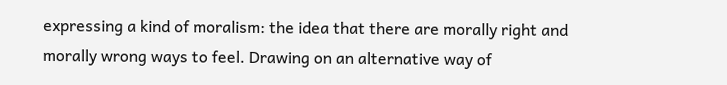expressing a kind of moralism: the idea that there are morally right and morally wrong ways to feel. Drawing on an alternative way of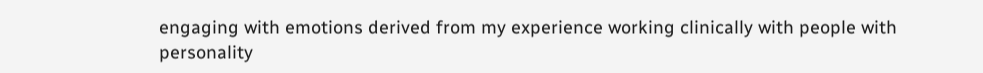engaging with emotions derived from my experience working clinically with people with personality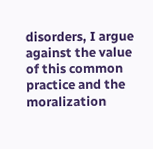disorders, I argue against the value of this common practice and the moralization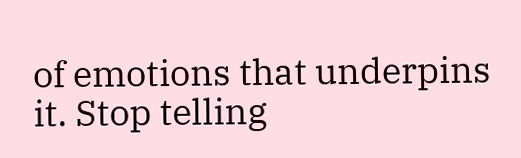of emotions that underpins it. Stop telling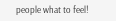people what to feel!